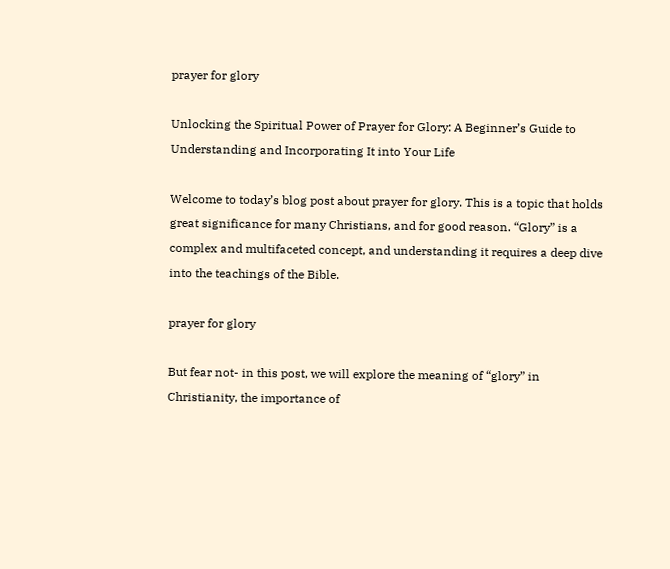prayer for glory

Unlocking the Spiritual Power of Prayer for Glory: A Beginner’s Guide to Understanding and Incorporating It into Your Life

Welcome to today’s blog post about prayer for glory. This is a topic that holds great significance for many Christians, and for good reason. “Glory” is a complex and multifaceted concept, and understanding it requires a deep dive into the teachings of the Bible.

prayer for glory

But fear not- in this post, we will explore the meaning of “glory” in Christianity, the importance of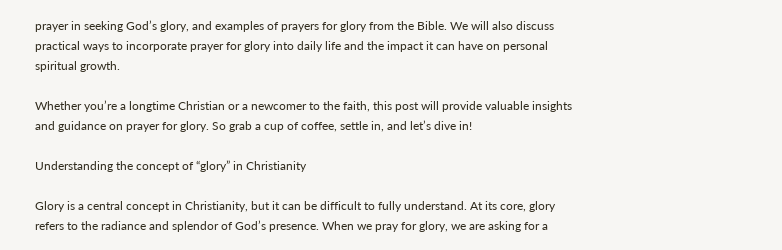prayer in seeking God’s glory, and examples of prayers for glory from the Bible. We will also discuss practical ways to incorporate prayer for glory into daily life and the impact it can have on personal spiritual growth.

Whether you’re a longtime Christian or a newcomer to the faith, this post will provide valuable insights and guidance on prayer for glory. So grab a cup of coffee, settle in, and let’s dive in!

Understanding the concept of “glory” in Christianity

Glory is a central concept in Christianity, but it can be difficult to fully understand. At its core, glory refers to the radiance and splendor of God’s presence. When we pray for glory, we are asking for a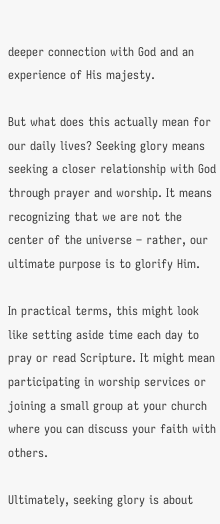deeper connection with God and an experience of His majesty.

But what does this actually mean for our daily lives? Seeking glory means seeking a closer relationship with God through prayer and worship. It means recognizing that we are not the center of the universe – rather, our ultimate purpose is to glorify Him.

In practical terms, this might look like setting aside time each day to pray or read Scripture. It might mean participating in worship services or joining a small group at your church where you can discuss your faith with others.

Ultimately, seeking glory is about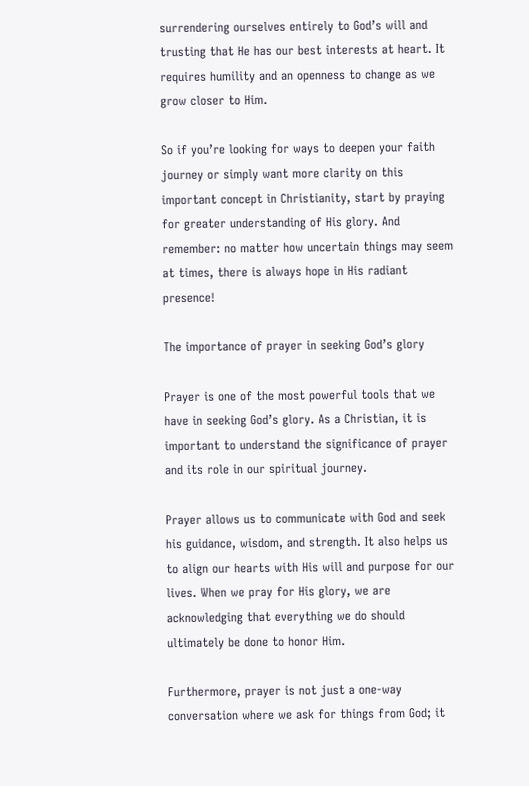surrendering ourselves entirely to God’s will and trusting that He has our best interests at heart. It requires humility and an openness to change as we grow closer to Him.

So if you’re looking for ways to deepen your faith journey or simply want more clarity on this important concept in Christianity, start by praying for greater understanding of His glory. And remember: no matter how uncertain things may seem at times, there is always hope in His radiant presence!

The importance of prayer in seeking God’s glory

Prayer is one of the most powerful tools that we have in seeking God’s glory. As a Christian, it is important to understand the significance of prayer and its role in our spiritual journey.

Prayer allows us to communicate with God and seek his guidance, wisdom, and strength. It also helps us to align our hearts with His will and purpose for our lives. When we pray for His glory, we are acknowledging that everything we do should ultimately be done to honor Him.

Furthermore, prayer is not just a one-way conversation where we ask for things from God; it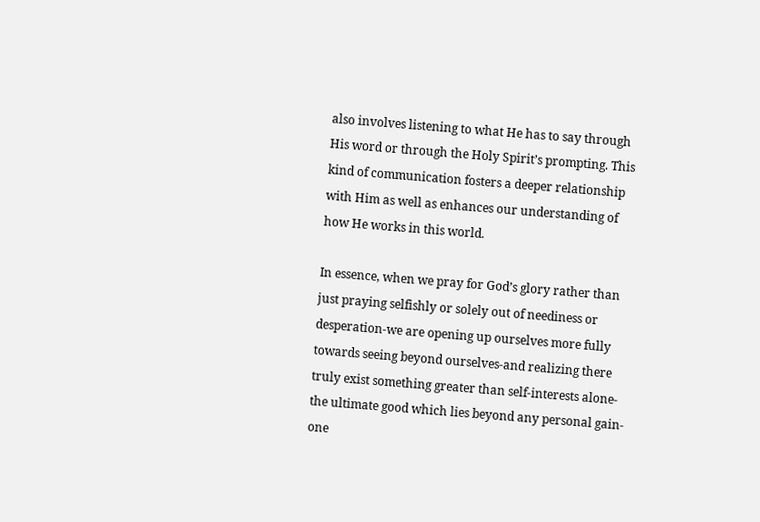also involves listening to what He has to say through His word or through the Holy Spirit’s prompting. This kind of communication fosters a deeper relationship with Him as well as enhances our understanding of how He works in this world.

In essence, when we pray for God’s glory rather than just praying selfishly or solely out of neediness or desperation-we are opening up ourselves more fully towards seeing beyond ourselves-and realizing there truly exist something greater than self-interests alone-the ultimate good which lies beyond any personal gain-one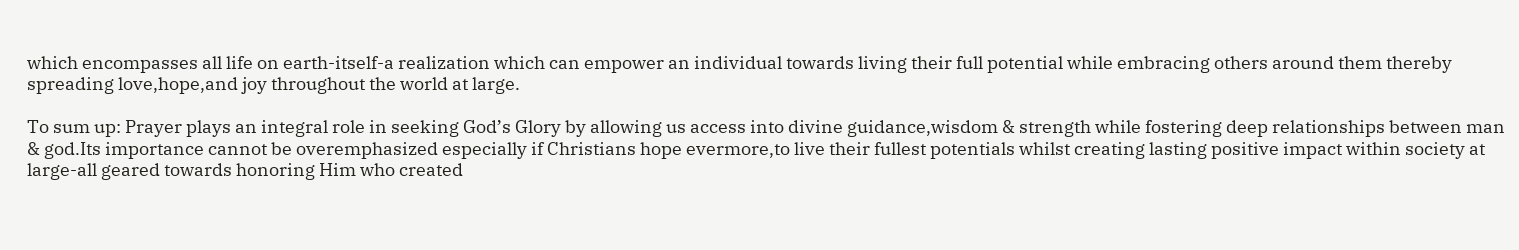which encompasses all life on earth-itself-a realization which can empower an individual towards living their full potential while embracing others around them thereby spreading love,hope,and joy throughout the world at large.

To sum up: Prayer plays an integral role in seeking God’s Glory by allowing us access into divine guidance,wisdom & strength while fostering deep relationships between man & god.Its importance cannot be overemphasized especially if Christians hope evermore,to live their fullest potentials whilst creating lasting positive impact within society at large-all geared towards honoring Him who created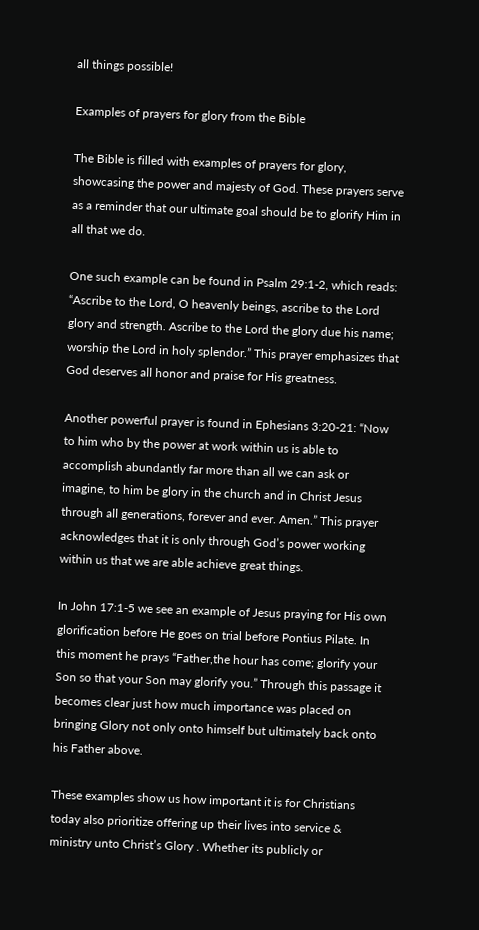all things possible!

Examples of prayers for glory from the Bible

The Bible is filled with examples of prayers for glory, showcasing the power and majesty of God. These prayers serve as a reminder that our ultimate goal should be to glorify Him in all that we do.

One such example can be found in Psalm 29:1-2, which reads: “Ascribe to the Lord, O heavenly beings, ascribe to the Lord glory and strength. Ascribe to the Lord the glory due his name; worship the Lord in holy splendor.” This prayer emphasizes that God deserves all honor and praise for His greatness.

Another powerful prayer is found in Ephesians 3:20-21: “Now to him who by the power at work within us is able to accomplish abundantly far more than all we can ask or imagine, to him be glory in the church and in Christ Jesus through all generations, forever and ever. Amen.” This prayer acknowledges that it is only through God’s power working within us that we are able achieve great things.

In John 17:1-5 we see an example of Jesus praying for His own glorification before He goes on trial before Pontius Pilate. In this moment he prays “Father,the hour has come; glorify your Son so that your Son may glorify you.” Through this passage it becomes clear just how much importance was placed on bringing Glory not only onto himself but ultimately back onto his Father above.

These examples show us how important it is for Christians today also prioritize offering up their lives into service & ministry unto Christ’s Glory . Whether its publicly or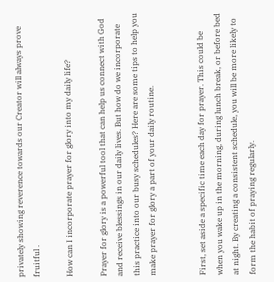privately showing reverence towards our Creator will always prove fruitful .

How can I incorporate prayer for glory into my daily life?

Prayer for glory is a powerful tool that can help us connect with God and receive blessings in our daily lives. But how do we incorporate this practice into our busy schedules? Here are some tips to help you make prayer for glory a part of your daily routine.


First, set aside a specific time each day for prayer. This could be when you wake up in the morning, during lunch break, or before bed at night. By creating a consistent schedule, you will be more likely to form the habit of praying regularly.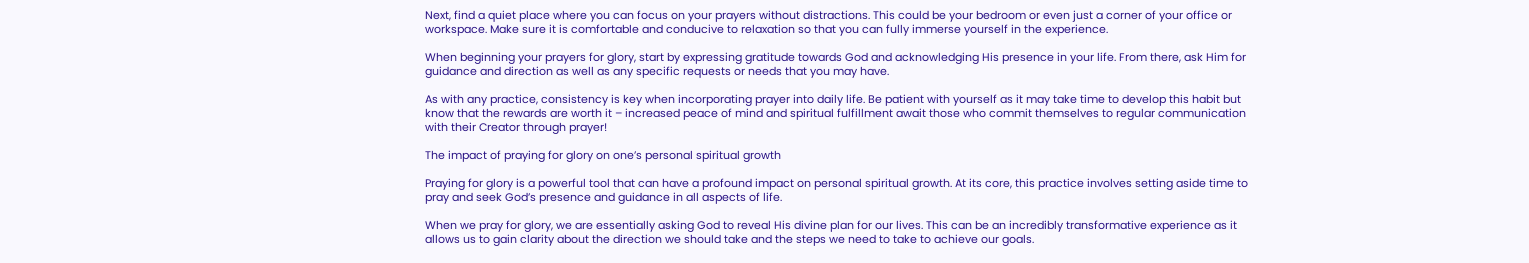Next, find a quiet place where you can focus on your prayers without distractions. This could be your bedroom or even just a corner of your office or workspace. Make sure it is comfortable and conducive to relaxation so that you can fully immerse yourself in the experience.

When beginning your prayers for glory, start by expressing gratitude towards God and acknowledging His presence in your life. From there, ask Him for guidance and direction as well as any specific requests or needs that you may have.

As with any practice, consistency is key when incorporating prayer into daily life. Be patient with yourself as it may take time to develop this habit but know that the rewards are worth it – increased peace of mind and spiritual fulfillment await those who commit themselves to regular communication with their Creator through prayer!

The impact of praying for glory on one’s personal spiritual growth

Praying for glory is a powerful tool that can have a profound impact on personal spiritual growth. At its core, this practice involves setting aside time to pray and seek God’s presence and guidance in all aspects of life.

When we pray for glory, we are essentially asking God to reveal His divine plan for our lives. This can be an incredibly transformative experience as it allows us to gain clarity about the direction we should take and the steps we need to take to achieve our goals.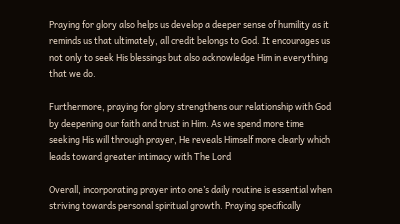Praying for glory also helps us develop a deeper sense of humility as it reminds us that ultimately, all credit belongs to God. It encourages us not only to seek His blessings but also acknowledge Him in everything that we do.

Furthermore, praying for glory strengthens our relationship with God by deepening our faith and trust in Him. As we spend more time seeking His will through prayer, He reveals Himself more clearly which leads toward greater intimacy with The Lord

Overall, incorporating prayer into one’s daily routine is essential when striving towards personal spiritual growth. Praying specifically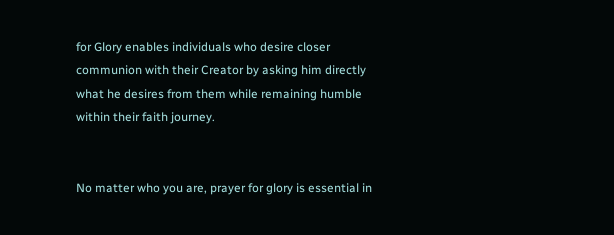for Glory enables individuals who desire closer communion with their Creator by asking him directly what he desires from them while remaining humble within their faith journey.


No matter who you are, prayer for glory is essential in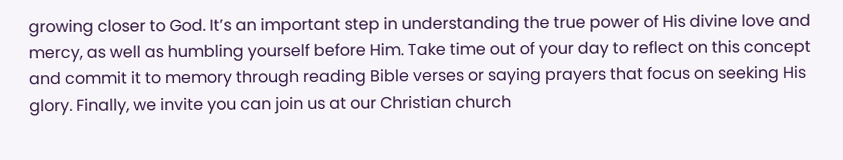growing closer to God. It’s an important step in understanding the true power of His divine love and mercy, as well as humbling yourself before Him. Take time out of your day to reflect on this concept and commit it to memory through reading Bible verses or saying prayers that focus on seeking His glory. Finally, we invite you can join us at our Christian church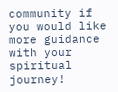community if you would like more guidance with your spiritual journey!